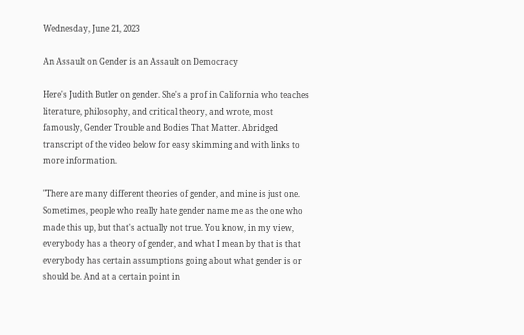Wednesday, June 21, 2023

An Assault on Gender is an Assault on Democracy

Here's Judith Butler on gender. She's a prof in California who teaches literature, philosophy, and critical theory, and wrote, most famously, Gender Trouble and Bodies That Matter. Abridged transcript of the video below for easy skimming and with links to more information.

"There are many different theories of gender, and mine is just one. Sometimes, people who really hate gender name me as the one who made this up, but that's actually not true. You know, in my view, everybody has a theory of gender, and what I mean by that is that everybody has certain assumptions going about what gender is or should be. And at a certain point in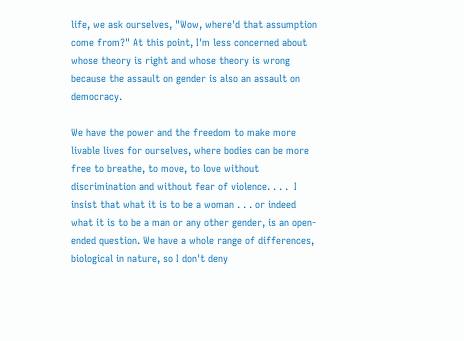life, we ask ourselves, "Wow, where'd that assumption come from?" At this point, I'm less concerned about whose theory is right and whose theory is wrong because the assault on gender is also an assault on democracy.

We have the power and the freedom to make more livable lives for ourselves, where bodies can be more free to breathe, to move, to love without discrimination and without fear of violence. . . .  I insist that what it is to be a woman . . . or indeed what it is to be a man or any other gender, is an open-ended question. We have a whole range of differences, biological in nature, so I don't deny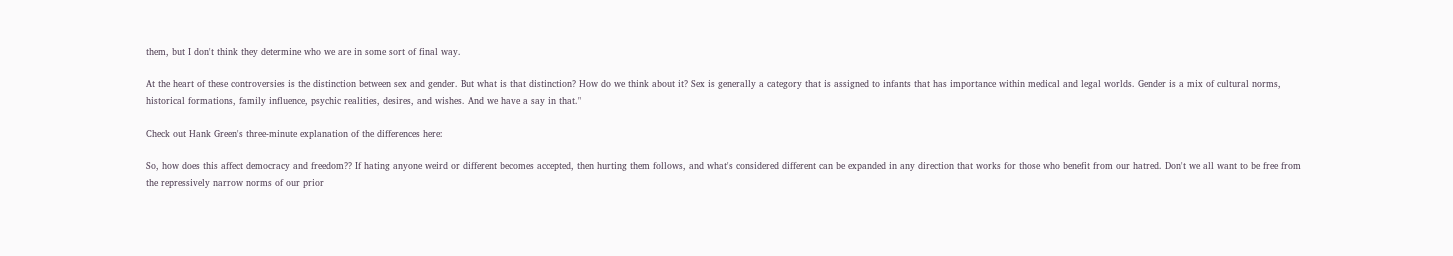them, but I don't think they determine who we are in some sort of final way.

At the heart of these controversies is the distinction between sex and gender. But what is that distinction? How do we think about it? Sex is generally a category that is assigned to infants that has importance within medical and legal worlds. Gender is a mix of cultural norms, historical formations, family influence, psychic realities, desires, and wishes. And we have a say in that."

Check out Hank Green's three-minute explanation of the differences here:

So, how does this affect democracy and freedom?? If hating anyone weird or different becomes accepted, then hurting them follows, and what's considered different can be expanded in any direction that works for those who benefit from our hatred. Don't we all want to be free from the repressively narrow norms of our prior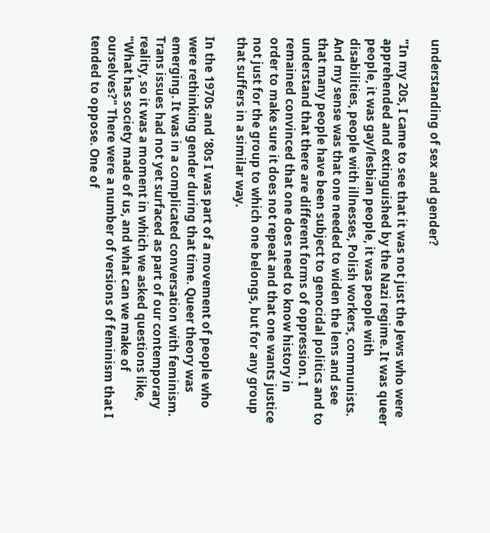understanding of sex and gender?

"In my 20s, I came to see that it was not just the Jews who were apprehended and extinguished by the Nazi regime. It was queer people, it was gay/lesbian people, it was people with disabilities, people with illnesses, Polish workers, communists. And my sense was that one needed to widen the lens and see that many people have been subject to genocidal politics and to understand that there are different forms of oppression. I remained convinced that one does need to know history in order to make sure it does not repeat and that one wants justice not just for the group to which one belongs, but for any group that suffers in a similar way.

In the 1970s and ’80s I was part of a movement of people who were rethinking gender during that time. Queer theory was emerging. It was in a complicated conversation with feminism. Trans issues had not yet surfaced as part of our contemporary reality, so it was a moment in which we asked questions like, "What has society made of us, and what can we make of ourselves?" There were a number of versions of feminism that I tended to oppose. One of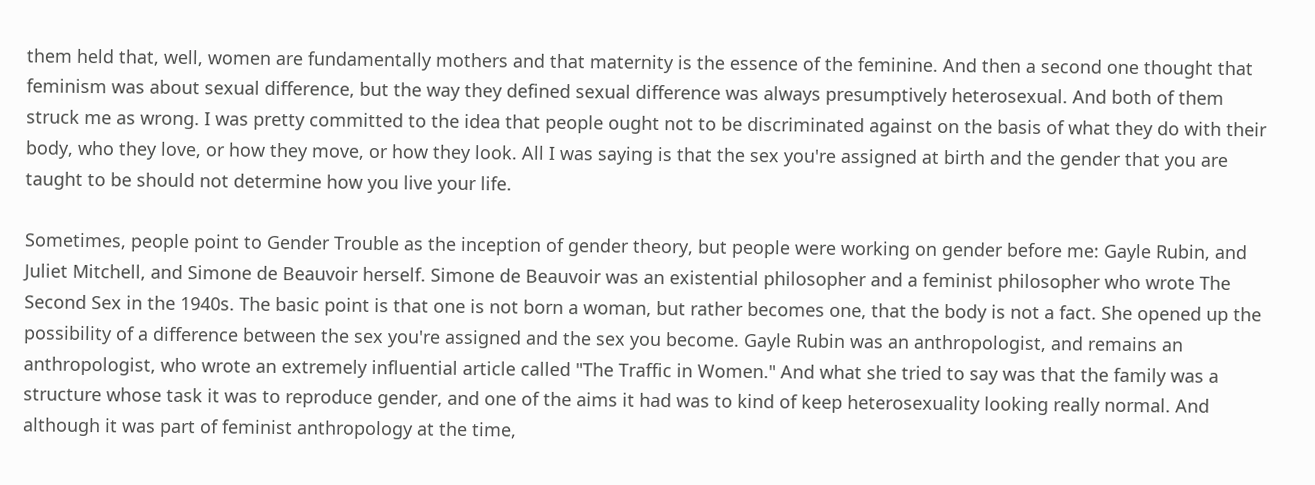them held that, well, women are fundamentally mothers and that maternity is the essence of the feminine. And then a second one thought that feminism was about sexual difference, but the way they defined sexual difference was always presumptively heterosexual. And both of them struck me as wrong. I was pretty committed to the idea that people ought not to be discriminated against on the basis of what they do with their body, who they love, or how they move, or how they look. All I was saying is that the sex you're assigned at birth and the gender that you are taught to be should not determine how you live your life.

Sometimes, people point to Gender Trouble as the inception of gender theory, but people were working on gender before me: Gayle Rubin, and Juliet Mitchell, and Simone de Beauvoir herself. Simone de Beauvoir was an existential philosopher and a feminist philosopher who wrote The Second Sex in the 1940s. The basic point is that one is not born a woman, but rather becomes one, that the body is not a fact. She opened up the possibility of a difference between the sex you're assigned and the sex you become. Gayle Rubin was an anthropologist, and remains an anthropologist, who wrote an extremely influential article called "The Traffic in Women." And what she tried to say was that the family was a structure whose task it was to reproduce gender, and one of the aims it had was to kind of keep heterosexuality looking really normal. And although it was part of feminist anthropology at the time,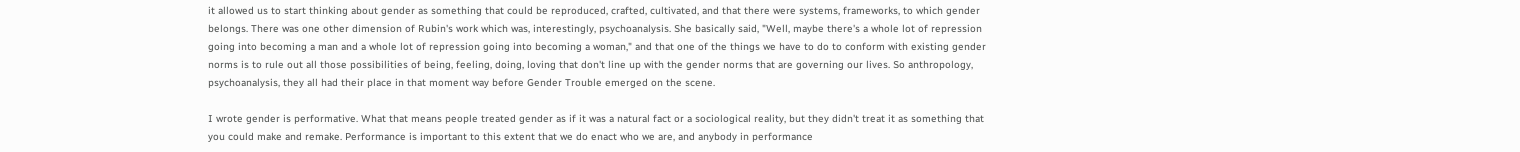it allowed us to start thinking about gender as something that could be reproduced, crafted, cultivated, and that there were systems, frameworks, to which gender belongs. There was one other dimension of Rubin's work which was, interestingly, psychoanalysis. She basically said, "Well, maybe there's a whole lot of repression going into becoming a man and a whole lot of repression going into becoming a woman," and that one of the things we have to do to conform with existing gender norms is to rule out all those possibilities of being, feeling, doing, loving that don't line up with the gender norms that are governing our lives. So anthropology, psychoanalysis, they all had their place in that moment way before Gender Trouble emerged on the scene.

I wrote gender is performative. What that means people treated gender as if it was a natural fact or a sociological reality, but they didn't treat it as something that you could make and remake. Performance is important to this extent that we do enact who we are, and anybody in performance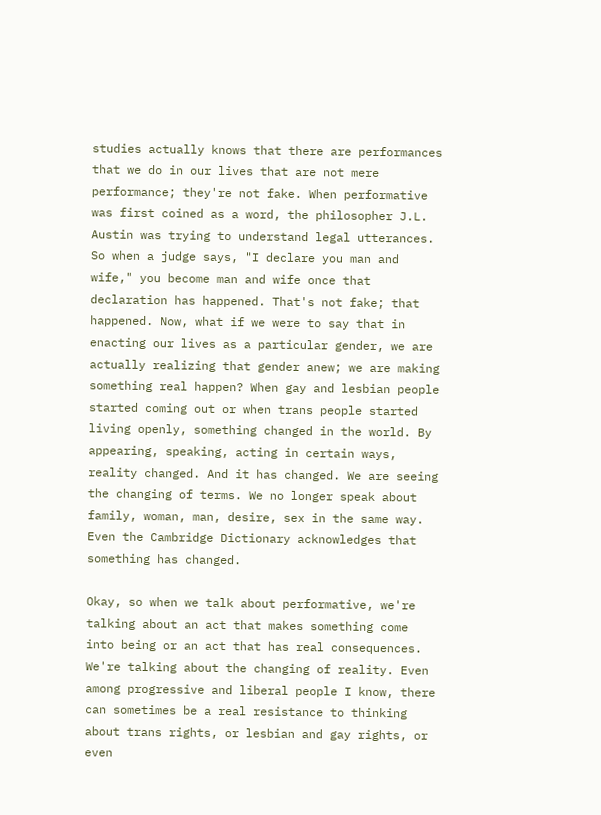studies actually knows that there are performances that we do in our lives that are not mere performance; they're not fake. When performative was first coined as a word, the philosopher J.L. Austin was trying to understand legal utterances. So when a judge says, "I declare you man and wife," you become man and wife once that declaration has happened. That's not fake; that happened. Now, what if we were to say that in enacting our lives as a particular gender, we are actually realizing that gender anew; we are making something real happen? When gay and lesbian people started coming out or when trans people started living openly, something changed in the world. By appearing, speaking, acting in certain ways, reality changed. And it has changed. We are seeing the changing of terms. We no longer speak about family, woman, man, desire, sex in the same way. Even the Cambridge Dictionary acknowledges that something has changed.

Okay, so when we talk about performative, we're talking about an act that makes something come into being or an act that has real consequences. We're talking about the changing of reality. Even among progressive and liberal people I know, there can sometimes be a real resistance to thinking about trans rights, or lesbian and gay rights, or even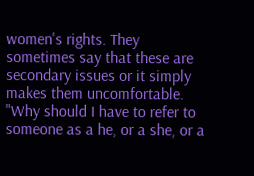women's rights. They sometimes say that these are secondary issues or it simply makes them uncomfortable. "Why should I have to refer to someone as a he, or a she, or a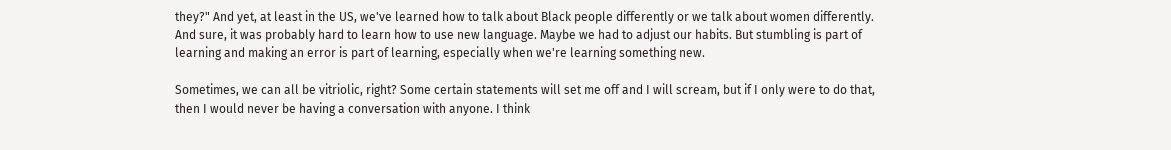they?" And yet, at least in the US, we've learned how to talk about Black people differently or we talk about women differently. And sure, it was probably hard to learn how to use new language. Maybe we had to adjust our habits. But stumbling is part of learning and making an error is part of learning, especially when we're learning something new.

Sometimes, we can all be vitriolic, right? Some certain statements will set me off and I will scream, but if I only were to do that, then I would never be having a conversation with anyone. I think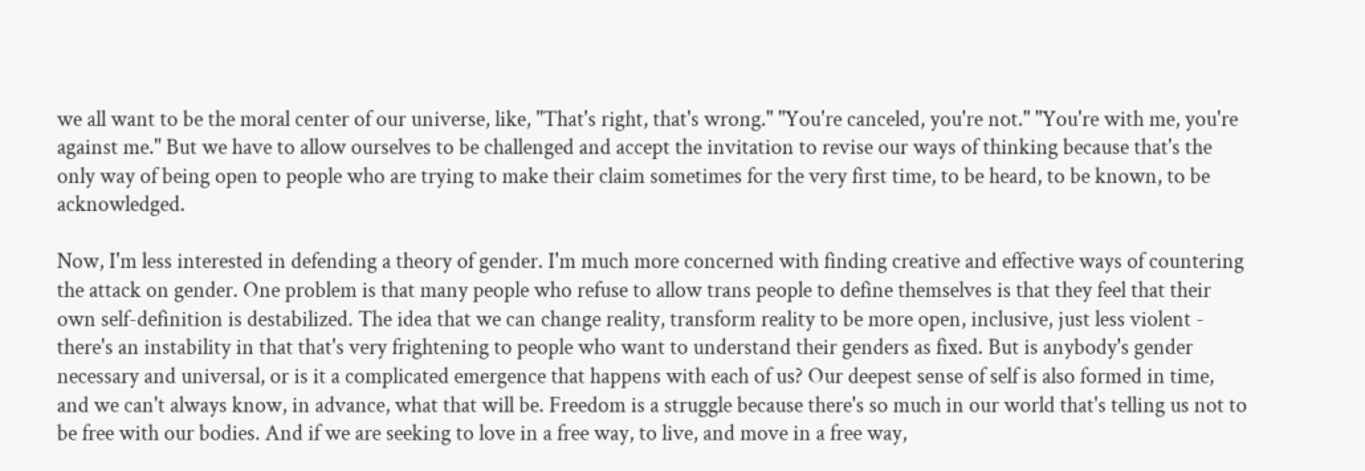we all want to be the moral center of our universe, like, "That's right, that's wrong." "You're canceled, you're not." "You're with me, you're against me." But we have to allow ourselves to be challenged and accept the invitation to revise our ways of thinking because that's the only way of being open to people who are trying to make their claim sometimes for the very first time, to be heard, to be known, to be acknowledged.

Now, I'm less interested in defending a theory of gender. I'm much more concerned with finding creative and effective ways of countering the attack on gender. One problem is that many people who refuse to allow trans people to define themselves is that they feel that their own self-definition is destabilized. The idea that we can change reality, transform reality to be more open, inclusive, just less violent - there's an instability in that that's very frightening to people who want to understand their genders as fixed. But is anybody's gender necessary and universal, or is it a complicated emergence that happens with each of us? Our deepest sense of self is also formed in time, and we can't always know, in advance, what that will be. Freedom is a struggle because there's so much in our world that's telling us not to be free with our bodies. And if we are seeking to love in a free way, to live, and move in a free way,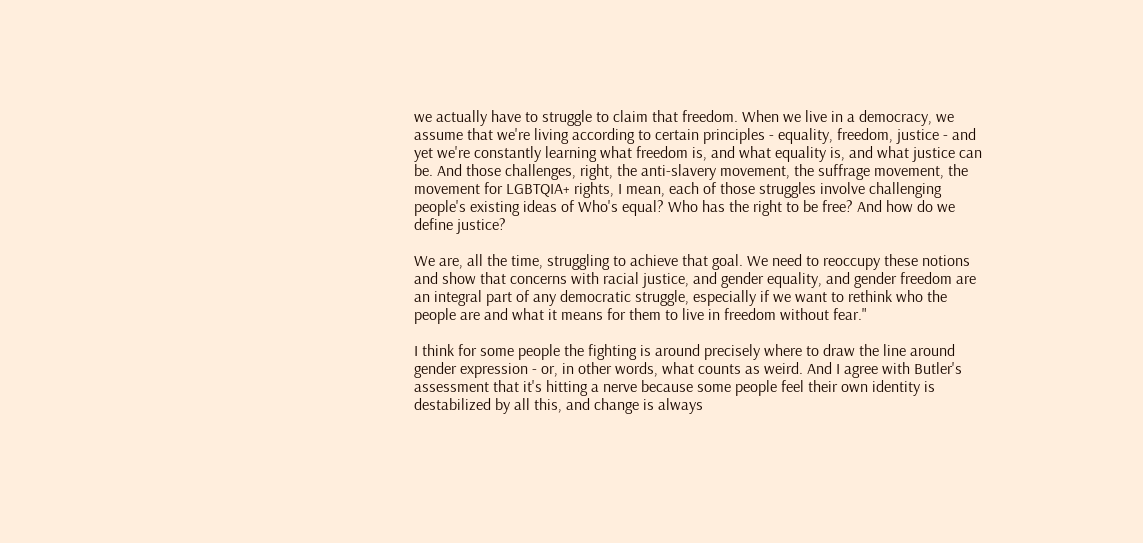we actually have to struggle to claim that freedom. When we live in a democracy, we assume that we're living according to certain principles - equality, freedom, justice - and yet we're constantly learning what freedom is, and what equality is, and what justice can be. And those challenges, right, the anti-slavery movement, the suffrage movement, the movement for LGBTQIA+ rights, I mean, each of those struggles involve challenging people's existing ideas of Who's equal? Who has the right to be free? And how do we define justice?

We are, all the time, struggling to achieve that goal. We need to reoccupy these notions and show that concerns with racial justice, and gender equality, and gender freedom are an integral part of any democratic struggle, especially if we want to rethink who the people are and what it means for them to live in freedom without fear."

I think for some people the fighting is around precisely where to draw the line around gender expression - or, in other words, what counts as weird. And I agree with Butler's assessment that it's hitting a nerve because some people feel their own identity is destabilized by all this, and change is always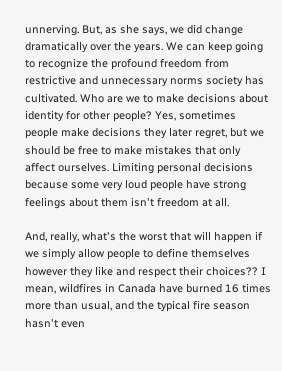unnerving. But, as she says, we did change dramatically over the years. We can keep going to recognize the profound freedom from restrictive and unnecessary norms society has cultivated. Who are we to make decisions about identity for other people? Yes, sometimes people make decisions they later regret, but we should be free to make mistakes that only affect ourselves. Limiting personal decisions because some very loud people have strong feelings about them isn't freedom at all.

And, really, what's the worst that will happen if we simply allow people to define themselves however they like and respect their choices?? I mean, wildfires in Canada have burned 16 times more than usual, and the typical fire season hasn't even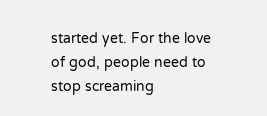started yet. For the love of god, people need to stop screaming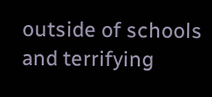outside of schools and terrifying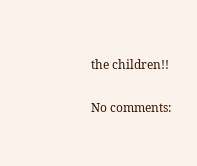the children!!

No comments: